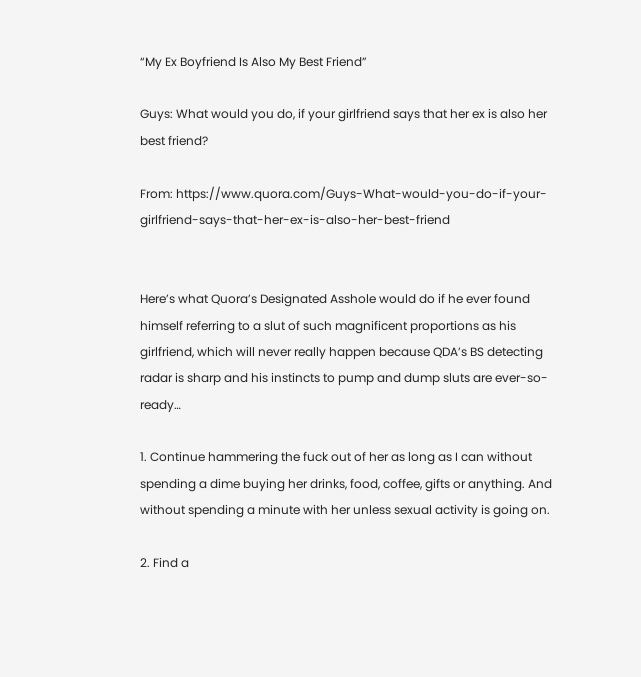“My Ex Boyfriend Is Also My Best Friend”

Guys: What would you do, if your girlfriend says that her ex is also her best friend?

From: https://www.quora.com/Guys-What-would-you-do-if-your-girlfriend-says-that-her-ex-is-also-her-best-friend


Here’s what Quora’s Designated Asshole would do if he ever found himself referring to a slut of such magnificent proportions as his girlfriend, which will never really happen because QDA’s BS detecting radar is sharp and his instincts to pump and dump sluts are ever-so-ready…

1. Continue hammering the fuck out of her as long as I can without spending a dime buying her drinks, food, coffee, gifts or anything. And without spending a minute with her unless sexual activity is going on.

2. Find a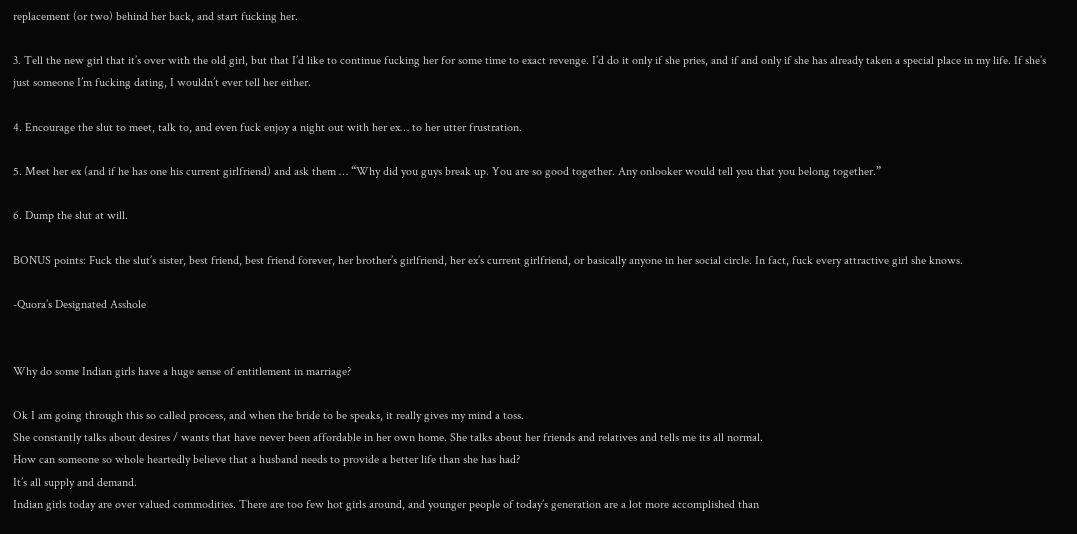replacement (or two) behind her back, and start fucking her.

3. Tell the new girl that it’s over with the old girl, but that I’d like to continue fucking her for some time to exact revenge. I’d do it only if she pries, and if and only if she has already taken a special place in my life. If she’s just someone I’m fucking dating, I wouldn’t ever tell her either.

4. Encourage the slut to meet, talk to, and even fuck enjoy a night out with her ex… to her utter frustration.

5. Meet her ex (and if he has one his current girlfriend) and ask them … “Why did you guys break up. You are so good together. Any onlooker would tell you that you belong together.”

6. Dump the slut at will.

BONUS points: Fuck the slut’s sister, best friend, best friend forever, her brother’s girlfriend, her ex’s current girlfriend, or basically anyone in her social circle. In fact, fuck every attractive girl she knows.

-Quora’s Designated Asshole


Why do some Indian girls have a huge sense of entitlement in marriage?

Ok I am going through this so called process, and when the bride to be speaks, it really gives my mind a toss.
She constantly talks about desires / wants that have never been affordable in her own home. She talks about her friends and relatives and tells me its all normal.
How can someone so whole heartedly believe that a husband needs to provide a better life than she has had?
It’s all supply and demand.
Indian girls today are over valued commodities. There are too few hot girls around, and younger people of today’s generation are a lot more accomplished than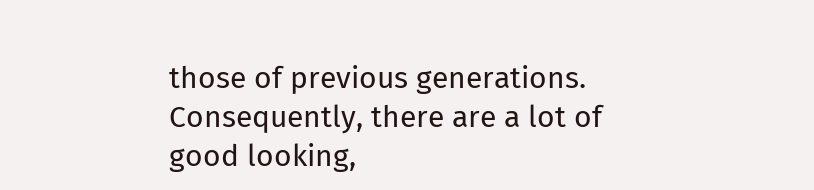those of previous generations. Consequently, there are a lot of good looking,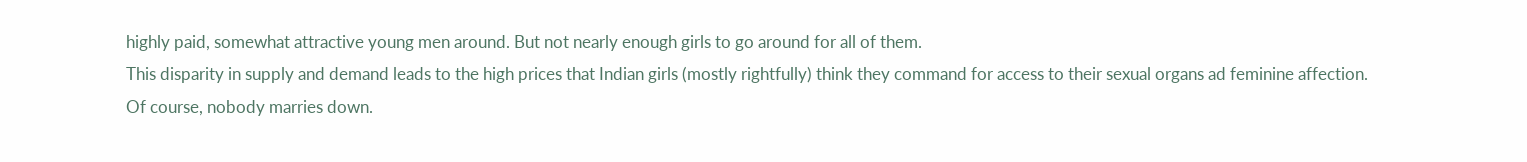highly paid, somewhat attractive young men around. But not nearly enough girls to go around for all of them.
This disparity in supply and demand leads to the high prices that Indian girls (mostly rightfully) think they command for access to their sexual organs ad feminine affection.
Of course, nobody marries down.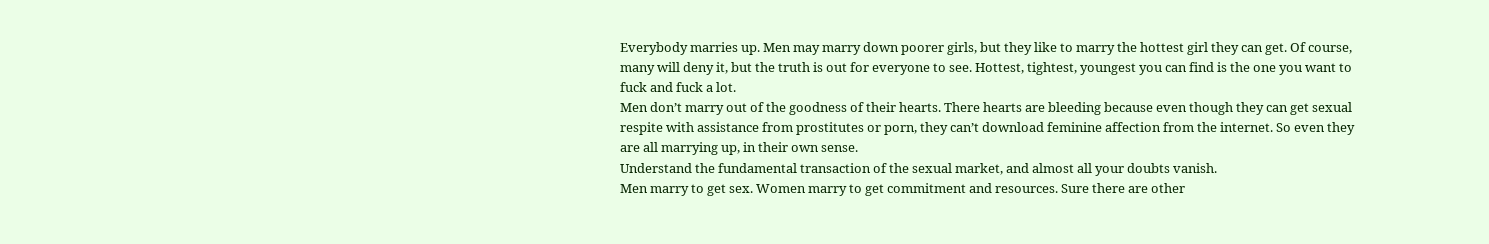Everybody marries up. Men may marry down poorer girls, but they like to marry the hottest girl they can get. Of course, many will deny it, but the truth is out for everyone to see. Hottest, tightest, youngest you can find is the one you want to fuck and fuck a lot.
Men don’t marry out of the goodness of their hearts. There hearts are bleeding because even though they can get sexual respite with assistance from prostitutes or porn, they can’t download feminine affection from the internet. So even they are all marrying up, in their own sense.
Understand the fundamental transaction of the sexual market, and almost all your doubts vanish.
Men marry to get sex. Women marry to get commitment and resources. Sure there are other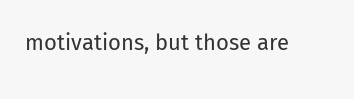motivations, but those are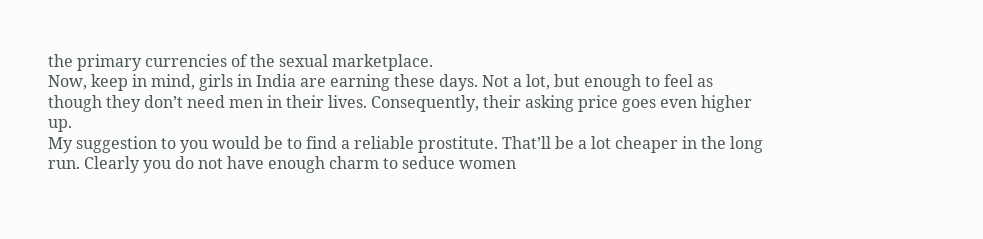the primary currencies of the sexual marketplace.
Now, keep in mind, girls in India are earning these days. Not a lot, but enough to feel as though they don’t need men in their lives. Consequently, their asking price goes even higher up.
My suggestion to you would be to find a reliable prostitute. That’ll be a lot cheaper in the long run. Clearly you do not have enough charm to seduce women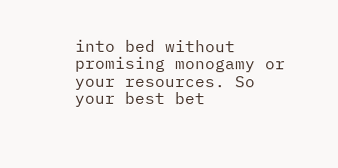into bed without promising monogamy or your resources. So your best bet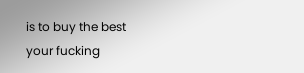is to buy the best your fucking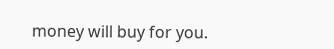money will buy for you.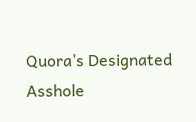Quora’s Designated Asshole